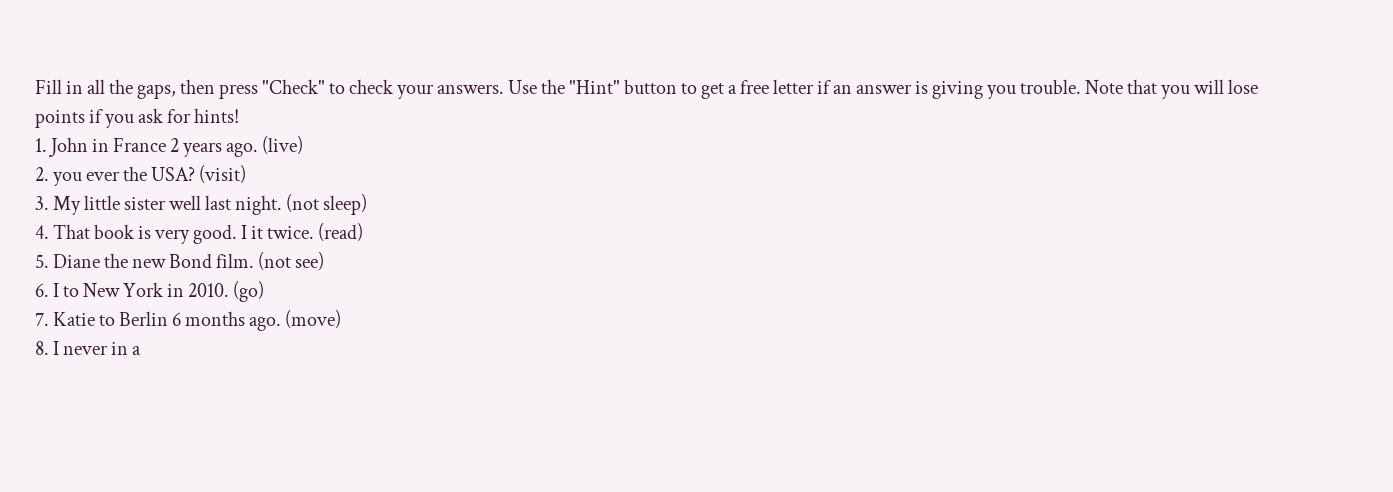Fill in all the gaps, then press "Check" to check your answers. Use the "Hint" button to get a free letter if an answer is giving you trouble. Note that you will lose points if you ask for hints!
1. John in France 2 years ago. (live)
2. you ever the USA? (visit)
3. My little sister well last night. (not sleep)
4. That book is very good. I it twice. (read)
5. Diane the new Bond film. (not see)
6. I to New York in 2010. (go)
7. Katie to Berlin 6 months ago. (move)
8. I never in a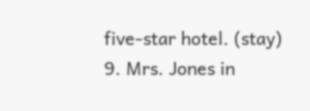five-star hotel. (stay)
9. Mrs. Jones in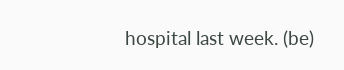hospital last week. (be)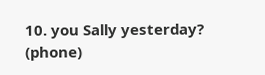10. you Sally yesterday? (phone)